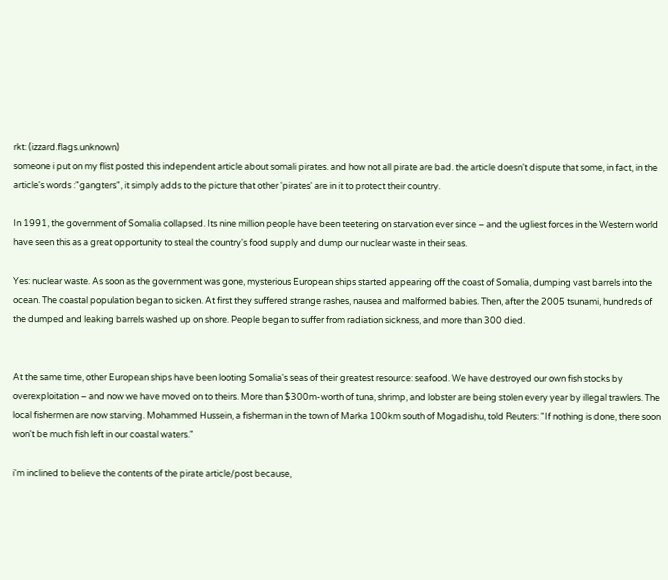rkt: (izzard.flags.unknown)
someone i put on my flist posted this independent article about somali pirates. and how not all pirate are bad. the article doesn't dispute that some, in fact, in the article's words :"gangters", it simply adds to the picture that other 'pirates' are in it to protect their country.

In 1991, the government of Somalia collapsed. Its nine million people have been teetering on starvation ever since – and the ugliest forces in the Western world have seen this as a great opportunity to steal the country's food supply and dump our nuclear waste in their seas.

Yes: nuclear waste. As soon as the government was gone, mysterious European ships started appearing off the coast of Somalia, dumping vast barrels into the ocean. The coastal population began to sicken. At first they suffered strange rashes, nausea and malformed babies. Then, after the 2005 tsunami, hundreds of the dumped and leaking barrels washed up on shore. People began to suffer from radiation sickness, and more than 300 died.


At the same time, other European ships have been looting Somalia's seas of their greatest resource: seafood. We have destroyed our own fish stocks by overexploitation – and now we have moved on to theirs. More than $300m-worth of tuna, shrimp, and lobster are being stolen every year by illegal trawlers. The local fishermen are now starving. Mohammed Hussein, a fisherman in the town of Marka 100km south of Mogadishu, told Reuters: "If nothing is done, there soon won't be much fish left in our coastal waters."

i'm inclined to believe the contents of the pirate article/post because,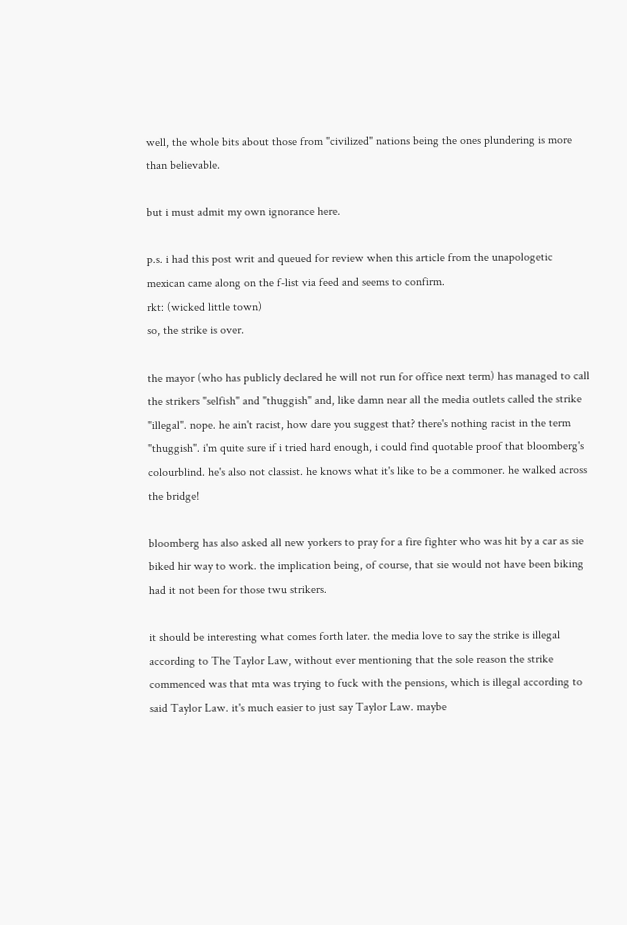well, the whole bits about those from "civilized" nations being the ones plundering is more than believable.

but i must admit my own ignorance here.

p.s. i had this post writ and queued for review when this article from the unapologetic mexican came along on the f-list via feed and seems to confirm.
rkt: (wicked little town)
so, the strike is over.

the mayor (who has publicly declared he will not run for office next term) has managed to call the strikers "selfish" and "thuggish" and, like damn near all the media outlets called the strike "illegal". nope. he ain't racist, how dare you suggest that? there's nothing racist in the term "thuggish". i'm quite sure if i tried hard enough, i could find quotable proof that bloomberg's colourblind. he's also not classist. he knows what it's like to be a commoner. he walked across the bridge!

bloomberg has also asked all new yorkers to pray for a fire fighter who was hit by a car as sie biked hir way to work. the implication being, of course, that sie would not have been biking had it not been for those twu strikers.

it should be interesting what comes forth later. the media love to say the strike is illegal according to The Taylor Law, without ever mentioning that the sole reason the strike commenced was that mta was trying to fuck with the pensions, which is illegal according to said Taylor Law. it's much easier to just say Taylor Law. maybe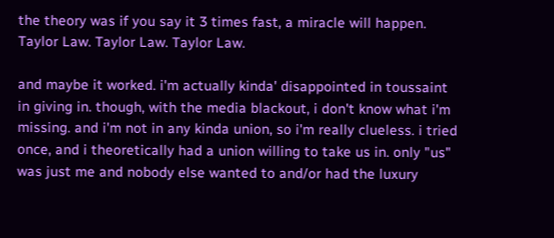the theory was if you say it 3 times fast, a miracle will happen. Taylor Law. Taylor Law. Taylor Law.

and maybe it worked. i'm actually kinda' disappointed in toussaint in giving in. though, with the media blackout, i don't know what i'm missing. and i'm not in any kinda union, so i'm really clueless. i tried once, and i theoretically had a union willing to take us in. only "us" was just me and nobody else wanted to and/or had the luxury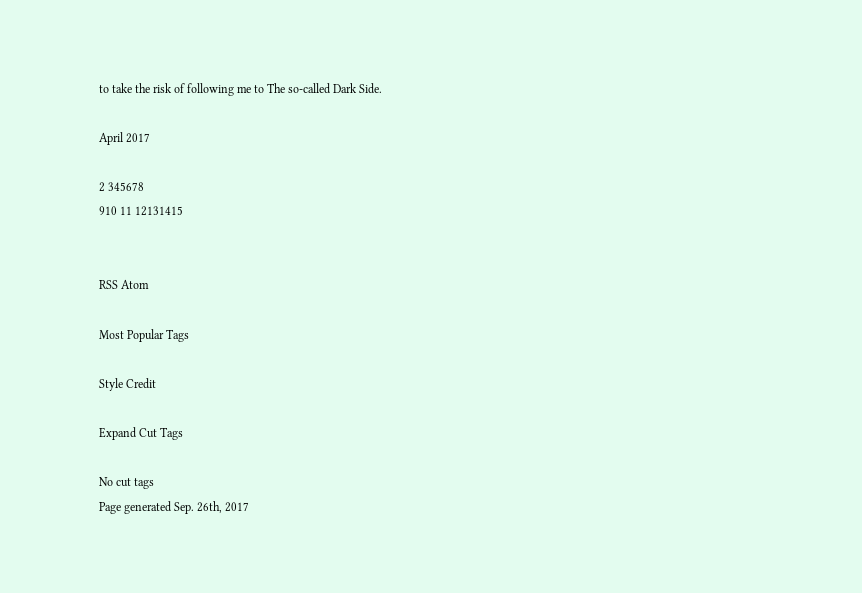to take the risk of following me to The so-called Dark Side.

April 2017

2 345678
910 11 12131415


RSS Atom

Most Popular Tags

Style Credit

Expand Cut Tags

No cut tags
Page generated Sep. 26th, 2017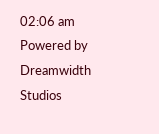02:06 am
Powered by Dreamwidth Studios